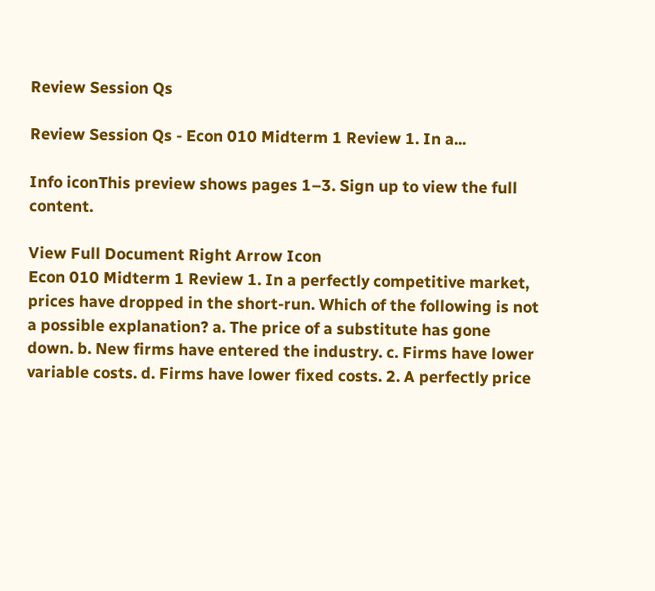Review Session Qs

Review Session Qs - Econ 010 Midterm 1 Review 1. In a...

Info iconThis preview shows pages 1–3. Sign up to view the full content.

View Full Document Right Arrow Icon
Econ 010 Midterm 1 Review 1. In a perfectly competitive market, prices have dropped in the short-run. Which of the following is not a possible explanation? a. The price of a substitute has gone down. b. New firms have entered the industry. c. Firms have lower variable costs. d. Firms have lower fixed costs. 2. A perfectly price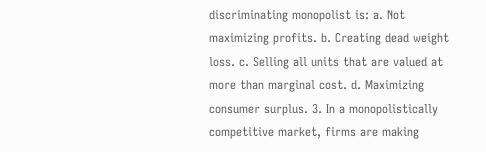discriminating monopolist is: a. Not maximizing profits. b. Creating dead weight loss. c. Selling all units that are valued at more than marginal cost. d. Maximizing consumer surplus. 3. In a monopolistically competitive market, firms are making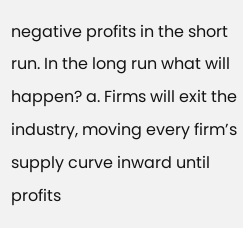negative profits in the short run. In the long run what will happen? a. Firms will exit the industry, moving every firm’s supply curve inward until profits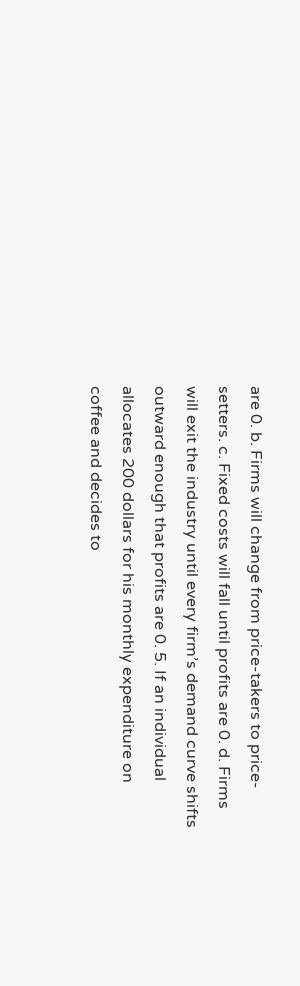are 0. b. Firms will change from price-takers to price-setters. c. Fixed costs will fall until profits are 0. d. Firms will exit the industry until every firm’s demand curve shifts outward enough that profits are 0. 5. If an individual allocates 200 dollars for his monthly expenditure on coffee and decides to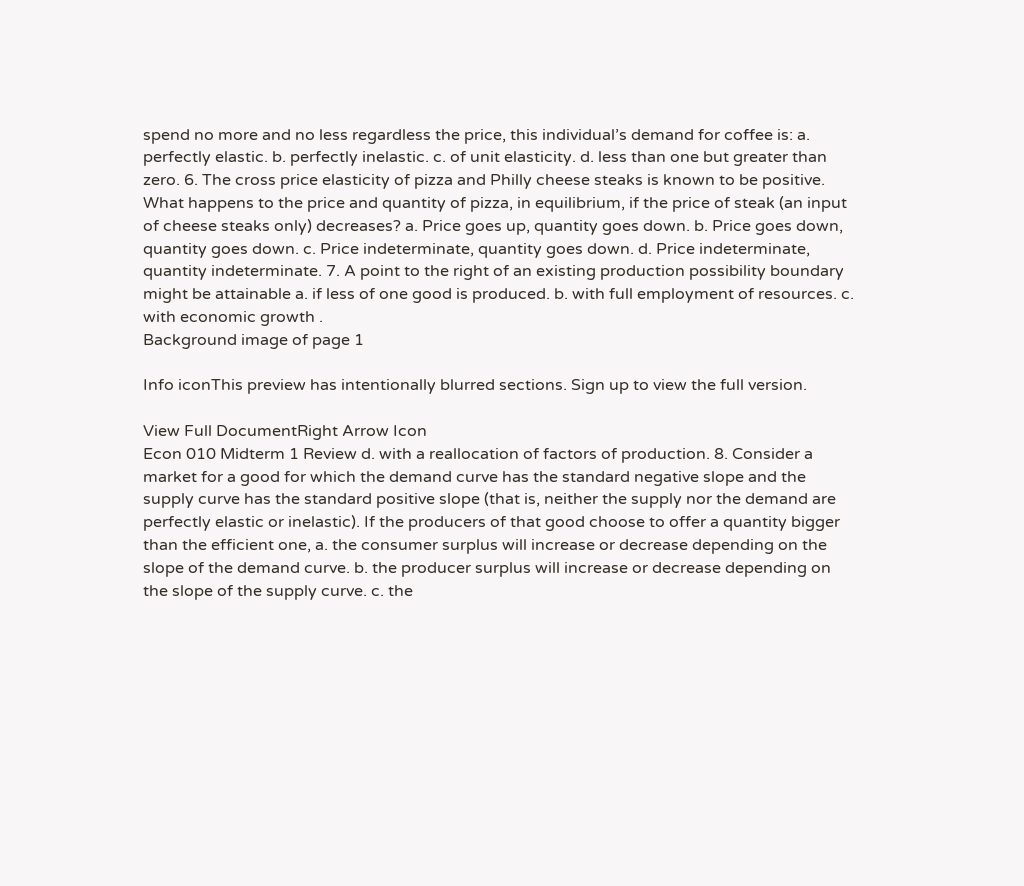spend no more and no less regardless the price, this individual’s demand for coffee is: a. perfectly elastic. b. perfectly inelastic. c. of unit elasticity. d. less than one but greater than zero. 6. The cross price elasticity of pizza and Philly cheese steaks is known to be positive. What happens to the price and quantity of pizza, in equilibrium, if the price of steak (an input of cheese steaks only) decreases? a. Price goes up, quantity goes down. b. Price goes down, quantity goes down. c. Price indeterminate, quantity goes down. d. Price indeterminate, quantity indeterminate. 7. A point to the right of an existing production possibility boundary might be attainable a. if less of one good is produced. b. with full employment of resources. c. with economic growth .
Background image of page 1

Info iconThis preview has intentionally blurred sections. Sign up to view the full version.

View Full DocumentRight Arrow Icon
Econ 010 Midterm 1 Review d. with a reallocation of factors of production. 8. Consider a market for a good for which the demand curve has the standard negative slope and the supply curve has the standard positive slope (that is, neither the supply nor the demand are perfectly elastic or inelastic). If the producers of that good choose to offer a quantity bigger than the efficient one, a. the consumer surplus will increase or decrease depending on the slope of the demand curve. b. the producer surplus will increase or decrease depending on the slope of the supply curve. c. the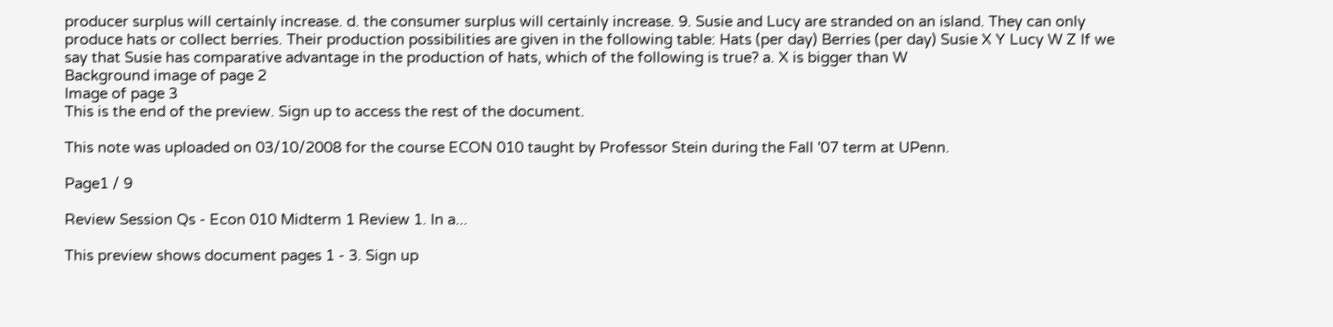producer surplus will certainly increase. d. the consumer surplus will certainly increase. 9. Susie and Lucy are stranded on an island. They can only produce hats or collect berries. Their production possibilities are given in the following table: Hats (per day) Berries (per day) Susie X Y Lucy W Z If we say that Susie has comparative advantage in the production of hats, which of the following is true? a. X is bigger than W
Background image of page 2
Image of page 3
This is the end of the preview. Sign up to access the rest of the document.

This note was uploaded on 03/10/2008 for the course ECON 010 taught by Professor Stein during the Fall '07 term at UPenn.

Page1 / 9

Review Session Qs - Econ 010 Midterm 1 Review 1. In a...

This preview shows document pages 1 - 3. Sign up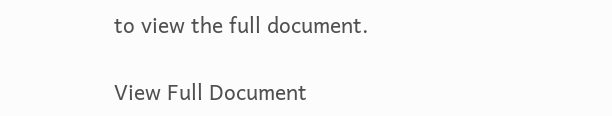to view the full document.

View Full Document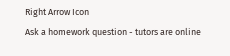Right Arrow Icon
Ask a homework question - tutors are online